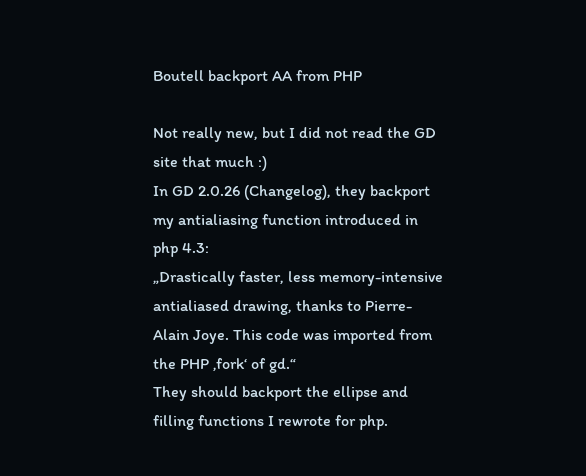Boutell backport AA from PHP

Not really new, but I did not read the GD site that much :)
In GD 2.0.26 (Changelog), they backport my antialiasing function introduced in php 4.3:
„Drastically faster, less memory-intensive antialiased drawing, thanks to Pierre-Alain Joye. This code was imported from the PHP ‚fork‘ of gd.“
They should backport the ellipse and filling functions I rewrote for php.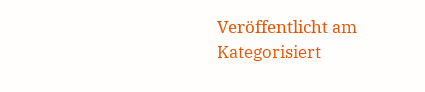Veröffentlicht am
Kategorisiert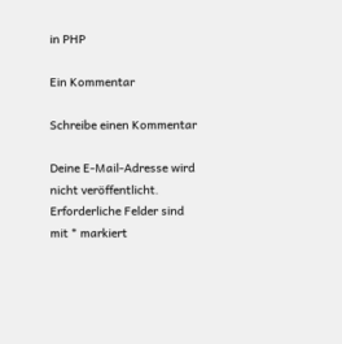in PHP

Ein Kommentar

Schreibe einen Kommentar

Deine E-Mail-Adresse wird nicht veröffentlicht. Erforderliche Felder sind mit * markiert